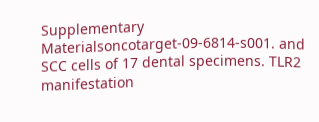Supplementary Materialsoncotarget-09-6814-s001. and SCC cells of 17 dental specimens. TLR2 manifestation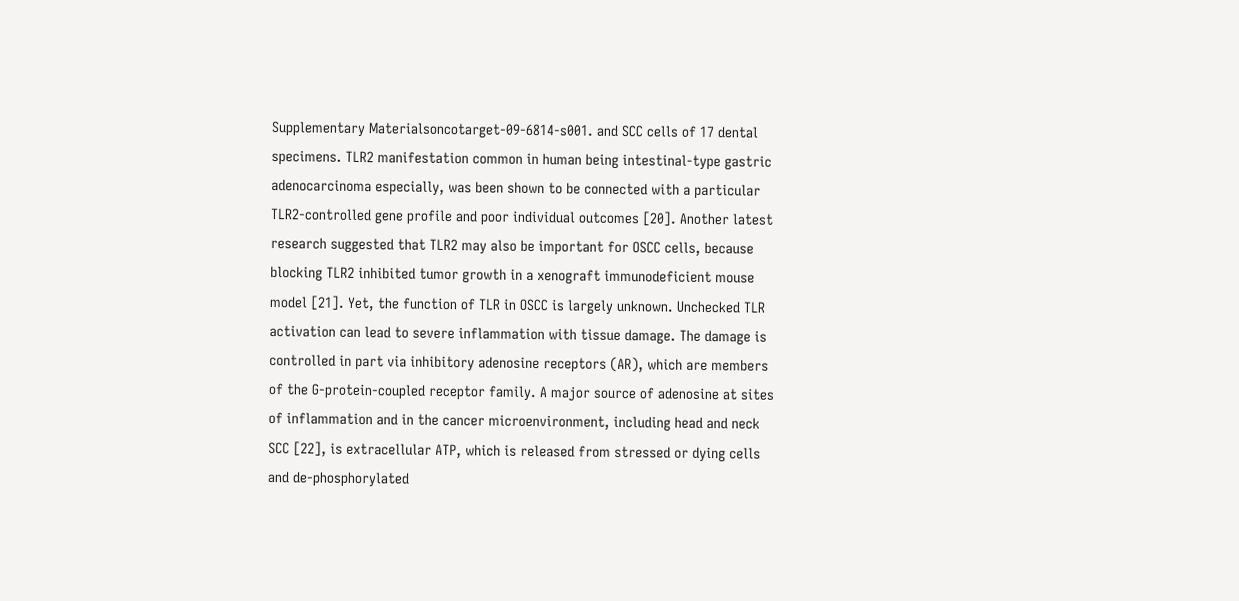Supplementary Materialsoncotarget-09-6814-s001. and SCC cells of 17 dental specimens. TLR2 manifestation common in human being intestinal-type gastric adenocarcinoma especially, was been shown to be connected with a particular TLR2-controlled gene profile and poor individual outcomes [20]. Another latest research suggested that TLR2 may also be important for OSCC cells, because blocking TLR2 inhibited tumor growth in a xenograft immunodeficient mouse model [21]. Yet, the function of TLR in OSCC is largely unknown. Unchecked TLR activation can lead to severe inflammation with tissue damage. The damage is controlled in part via inhibitory adenosine receptors (AR), which are members of the G-protein-coupled receptor family. A major source of adenosine at sites of inflammation and in the cancer microenvironment, including head and neck SCC [22], is extracellular ATP, which is released from stressed or dying cells and de-phosphorylated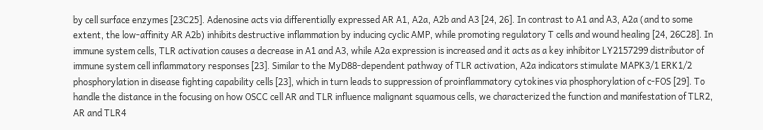by cell surface enzymes [23C25]. Adenosine acts via differentially expressed AR A1, A2a, A2b and A3 [24, 26]. In contrast to A1 and A3, A2a (and to some extent, the low-affinity AR A2b) inhibits destructive inflammation by inducing cyclic AMP, while promoting regulatory T cells and wound healing [24, 26C28]. In immune system cells, TLR activation causes a decrease in A1 and A3, while A2a expression is increased and it acts as a key inhibitor LY2157299 distributor of immune system cell inflammatory responses [23]. Similar to the MyD88-dependent pathway of TLR activation, A2a indicators stimulate MAPK3/1 ERK1/2 phosphorylation in disease fighting capability cells [23], which in turn leads to suppression of proinflammatory cytokines via phosphorylation of c-FOS [29]. To handle the distance in the focusing on how OSCC cell AR and TLR influence malignant squamous cells, we characterized the function and manifestation of TLR2, AR and TLR4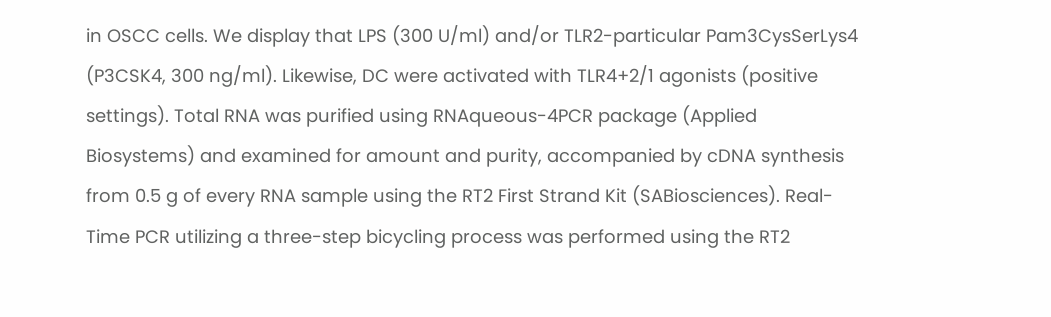in OSCC cells. We display that LPS (300 U/ml) and/or TLR2-particular Pam3CysSerLys4 (P3CSK4, 300 ng/ml). Likewise, DC were activated with TLR4+2/1 agonists (positive settings). Total RNA was purified using RNAqueous-4PCR package (Applied Biosystems) and examined for amount and purity, accompanied by cDNA synthesis from 0.5 g of every RNA sample using the RT2 First Strand Kit (SABiosciences). Real-Time PCR utilizing a three-step bicycling process was performed using the RT2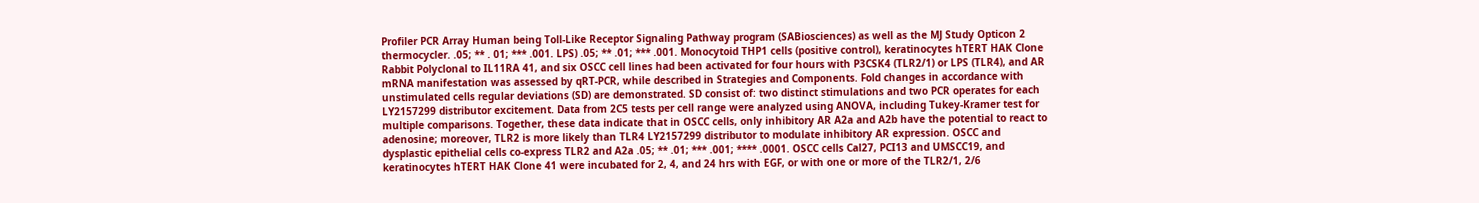Profiler PCR Array Human being Toll-Like Receptor Signaling Pathway program (SABiosciences) as well as the MJ Study Opticon 2 thermocycler. .05; ** . 01; *** .001. LPS) .05; ** .01; *** .001. Monocytoid THP1 cells (positive control), keratinocytes hTERT HAK Clone Rabbit Polyclonal to IL11RA 41, and six OSCC cell lines had been activated for four hours with P3CSK4 (TLR2/1) or LPS (TLR4), and AR mRNA manifestation was assessed by qRT-PCR, while described in Strategies and Components. Fold changes in accordance with unstimulated cells regular deviations (SD) are demonstrated. SD consist of: two distinct stimulations and two PCR operates for each LY2157299 distributor excitement. Data from 2C5 tests per cell range were analyzed using ANOVA, including Tukey-Kramer test for multiple comparisons. Together, these data indicate that in OSCC cells, only inhibitory AR A2a and A2b have the potential to react to adenosine; moreover, TLR2 is more likely than TLR4 LY2157299 distributor to modulate inhibitory AR expression. OSCC and dysplastic epithelial cells co-express TLR2 and A2a .05; ** .01; *** .001; **** .0001. OSCC cells Cal27, PCI13 and UMSCC19, and keratinocytes hTERT HAK Clone 41 were incubated for 2, 4, and 24 hrs with EGF, or with one or more of the TLR2/1, 2/6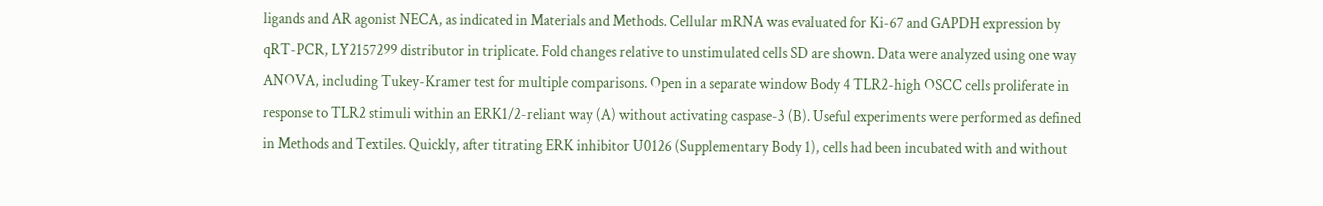ligands and AR agonist NECA, as indicated in Materials and Methods. Cellular mRNA was evaluated for Ki-67 and GAPDH expression by qRT-PCR, LY2157299 distributor in triplicate. Fold changes relative to unstimulated cells SD are shown. Data were analyzed using one way ANOVA, including Tukey-Kramer test for multiple comparisons. Open in a separate window Body 4 TLR2-high OSCC cells proliferate in response to TLR2 stimuli within an ERK1/2-reliant way (A) without activating caspase-3 (B). Useful experiments were performed as defined in Methods and Textiles. Quickly, after titrating ERK inhibitor U0126 (Supplementary Body 1), cells had been incubated with and without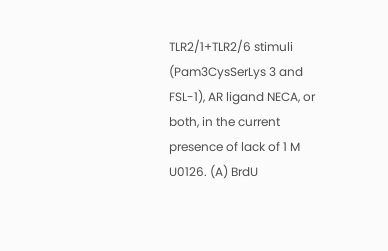TLR2/1+TLR2/6 stimuli (Pam3CysSerLys 3 and FSL-1), AR ligand NECA, or both, in the current presence of lack of 1 M U0126. (A) BrdU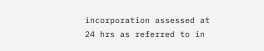incorporation assessed at 24 hrs as referred to in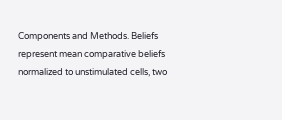Components and Methods. Beliefs represent mean comparative beliefs normalized to unstimulated cells, two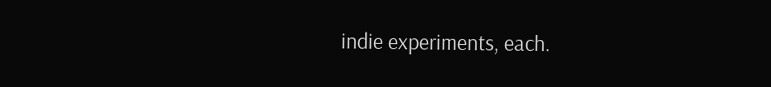indie experiments, each.